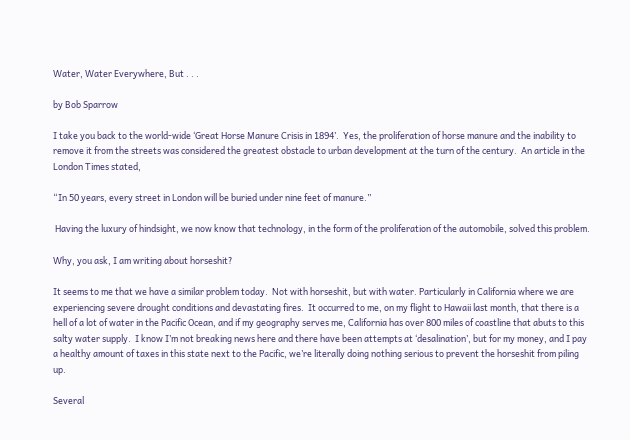Water, Water Everywhere, But . . .

by Bob Sparrow

I take you back to the world-wide ‘Great Horse Manure Crisis in 1894’.  Yes, the proliferation of horse manure and the inability to remove it from the streets was considered the greatest obstacle to urban development at the turn of the century.  An article in the London Times stated,

“In 50 years, every street in London will be buried under nine feet of manure.”

 Having the luxury of hindsight, we now know that technology, in the form of the proliferation of the automobile, solved this problem.

Why, you ask, I am writing about horseshit?

It seems to me that we have a similar problem today.  Not with horseshit, but with water. Particularly in California where we are experiencing severe drought conditions and devastating fires.  It occurred to me, on my flight to Hawaii last month, that there is a hell of a lot of water in the Pacific Ocean, and if my geography serves me, California has over 800 miles of coastline that abuts to this salty water supply.  I know I’m not breaking news here and there have been attempts at ‘desalination’, but for my money, and I pay a healthy amount of taxes in this state next to the Pacific, we’re literally doing nothing serious to prevent the horseshit from piling up.

Several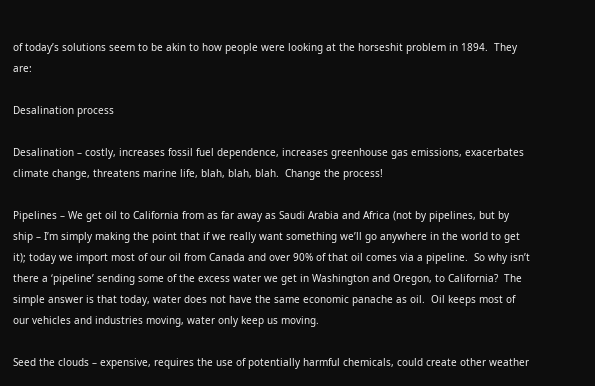of today’s solutions seem to be akin to how people were looking at the horseshit problem in 1894.  They are:

Desalination process

Desalination – costly, increases fossil fuel dependence, increases greenhouse gas emissions, exacerbates climate change, threatens marine life, blah, blah, blah.  Change the process!

Pipelines – We get oil to California from as far away as Saudi Arabia and Africa (not by pipelines, but by ship – I’m simply making the point that if we really want something we’ll go anywhere in the world to get it); today we import most of our oil from Canada and over 90% of that oil comes via a pipeline.  So why isn’t there a ‘pipeline’ sending some of the excess water we get in Washington and Oregon, to California?  The simple answer is that today, water does not have the same economic panache as oil.  Oil keeps most of our vehicles and industries moving, water only keep us moving.

Seed the clouds – expensive, requires the use of potentially harmful chemicals, could create other weather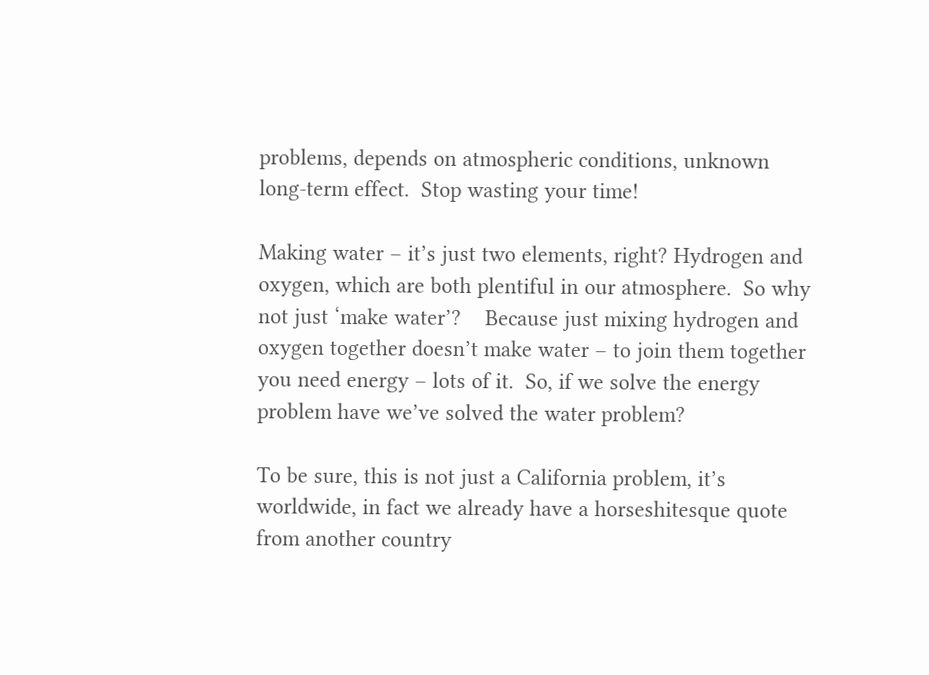problems, depends on atmospheric conditions, unknown long-term effect.  Stop wasting your time!

Making water – it’s just two elements, right? Hydrogen and oxygen, which are both plentiful in our atmosphere.  So why not just ‘make water’?    Because just mixing hydrogen and oxygen together doesn’t make water – to join them together you need energy – lots of it.  So, if we solve the energy problem have we’ve solved the water problem?

To be sure, this is not just a California problem, it’s worldwide, in fact we already have a horseshitesque quote from another country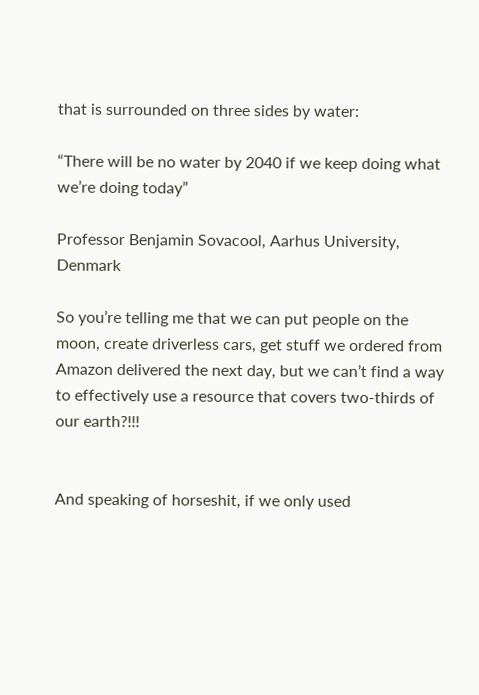that is surrounded on three sides by water:

“There will be no water by 2040 if we keep doing what we’re doing today”

Professor Benjamin Sovacool, Aarhus University, Denmark

So you’re telling me that we can put people on the moon, create driverless cars, get stuff we ordered from Amazon delivered the next day, but we can’t find a way to effectively use a resource that covers two-thirds of our earth?!!!


And speaking of horseshit, if we only used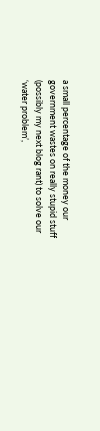a small percentage of the money our government wastes on really stupid stuff (possibly my next blog rant) to solve our ‘water problem’,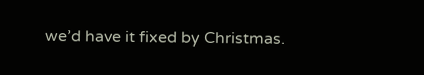we’d have it fixed by Christmas.